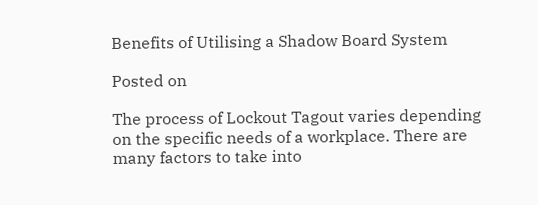Benefits of Utilising a Shadow Board System

Posted on

The process of Lockout Tagout varies depending on the specific needs of a workplace. There are many factors to take into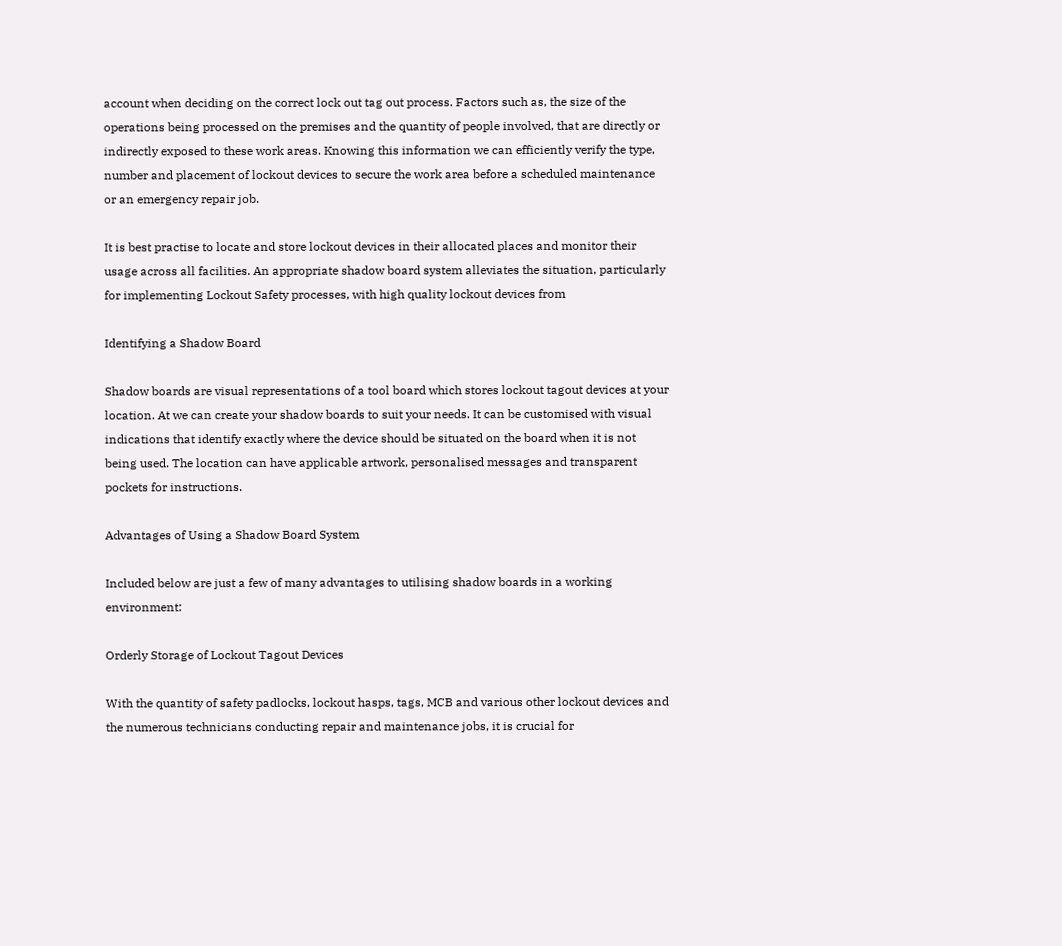account when deciding on the correct lock out tag out process. Factors such as, the size of the operations being processed on the premises and the quantity of people involved, that are directly or indirectly exposed to these work areas. Knowing this information we can efficiently verify the type, number and placement of lockout devices to secure the work area before a scheduled maintenance or an emergency repair job.

It is best practise to locate and store lockout devices in their allocated places and monitor their usage across all facilities. An appropriate shadow board system alleviates the situation, particularly for implementing Lockout Safety processes, with high quality lockout devices from

Identifying a Shadow Board

Shadow boards are visual representations of a tool board which stores lockout tagout devices at your location. At we can create your shadow boards to suit your needs. It can be customised with visual indications that identify exactly where the device should be situated on the board when it is not being used. The location can have applicable artwork, personalised messages and transparent pockets for instructions.

Advantages of Using a Shadow Board System

Included below are just a few of many advantages to utilising shadow boards in a working environment:

Orderly Storage of Lockout Tagout Devices

With the quantity of safety padlocks, lockout hasps, tags, MCB and various other lockout devices and the numerous technicians conducting repair and maintenance jobs, it is crucial for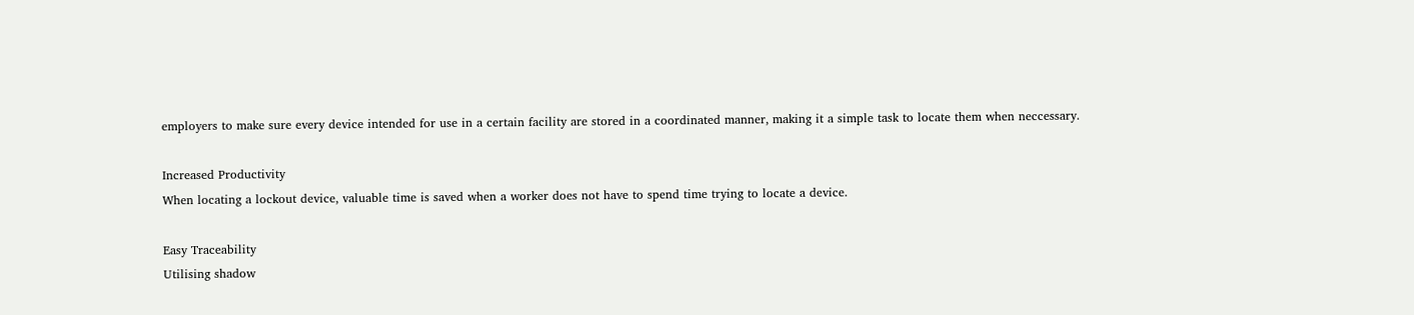employers to make sure every device intended for use in a certain facility are stored in a coordinated manner, making it a simple task to locate them when neccessary.

Increased Productivity
When locating a lockout device, valuable time is saved when a worker does not have to spend time trying to locate a device.

Easy Traceability
Utilising shadow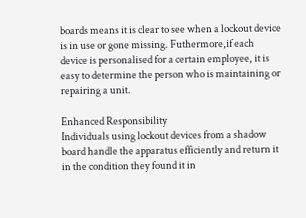boards means it is clear to see when a lockout device is in use or gone missing. Futhermore,if each device is personalised for a certain employee, it is easy to determine the person who is maintaining or repairing a unit.

Enhanced Responsibility
Individuals using lockout devices from a shadow board handle the apparatus efficiently and return it in the condition they found it in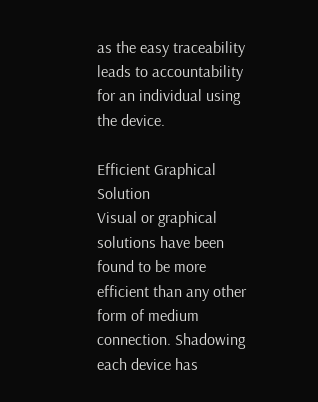as the easy traceability leads to accountability for an individual using the device.

Efficient Graphical Solution
Visual or graphical solutions have been found to be more efficient than any other form of medium connection. Shadowing each device has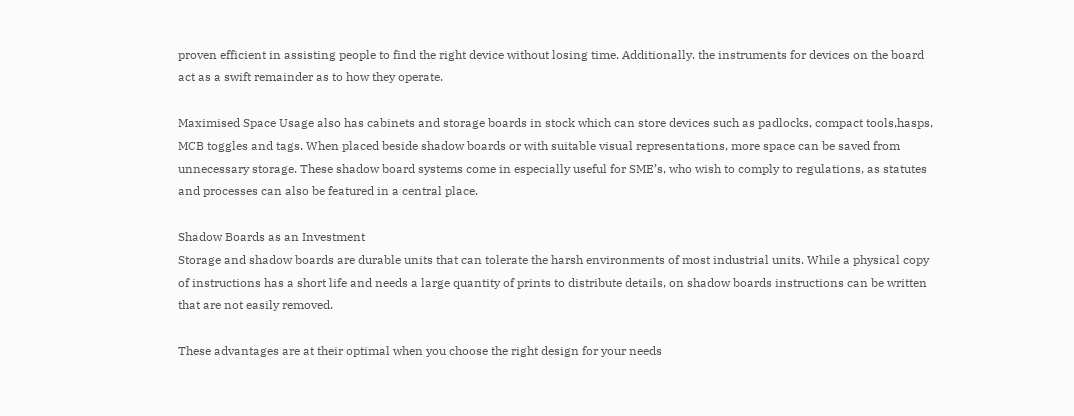proven efficient in assisting people to find the right device without losing time. Additionally. the instruments for devices on the board act as a swift remainder as to how they operate.

Maximised Space Usage also has cabinets and storage boards in stock which can store devices such as padlocks, compact tools,hasps, MCB toggles and tags. When placed beside shadow boards or with suitable visual representations, more space can be saved from unnecessary storage. These shadow board systems come in especially useful for SME’s, who wish to comply to regulations, as statutes and processes can also be featured in a central place.

Shadow Boards as an Investment
Storage and shadow boards are durable units that can tolerate the harsh environments of most industrial units. While a physical copy of instructions has a short life and needs a large quantity of prints to distribute details, on shadow boards instructions can be written that are not easily removed.

These advantages are at their optimal when you choose the right design for your needs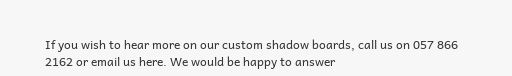If you wish to hear more on our custom shadow boards, call us on 057 866 2162 or email us here. We would be happy to answer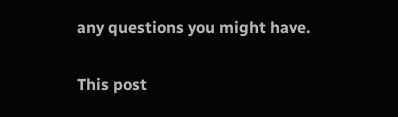any questions you might have.

This post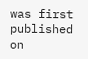was first published on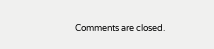Comments are closed.